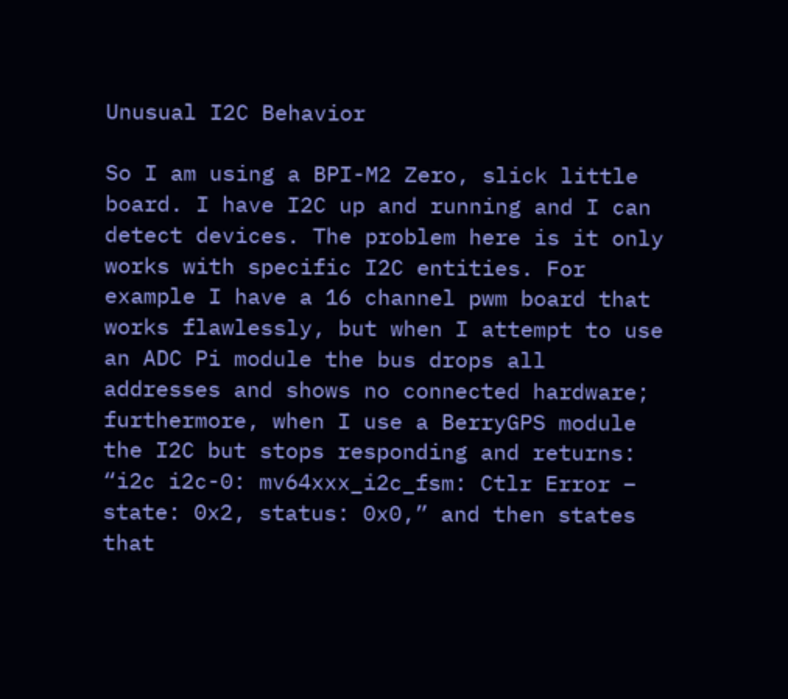Unusual I2C Behavior

So I am using a BPI-M2 Zero, slick little board. I have I2C up and running and I can detect devices. The problem here is it only works with specific I2C entities. For example I have a 16 channel pwm board that works flawlessly, but when I attempt to use an ADC Pi module the bus drops all addresses and shows no connected hardware; furthermore, when I use a BerryGPS module the I2C but stops responding and returns: “i2c i2c-0: mv64xxx_i2c_fsm: Ctlr Error – state: 0x2, status: 0x0,” and then states that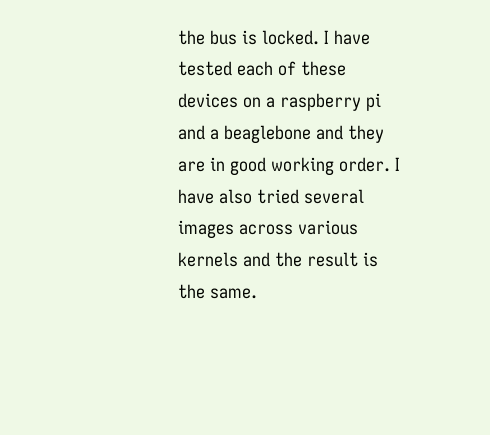the bus is locked. I have tested each of these devices on a raspberry pi and a beaglebone and they are in good working order. I have also tried several images across various kernels and the result is the same.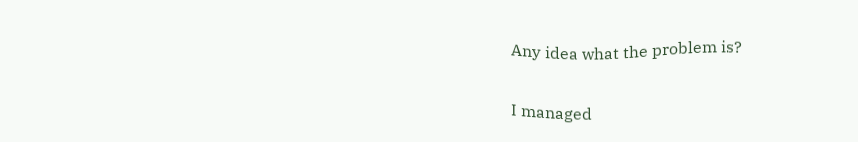Any idea what the problem is?

I managed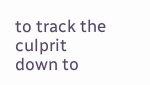to track the culprit down to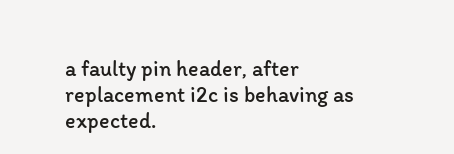a faulty pin header, after replacement i2c is behaving as expected.